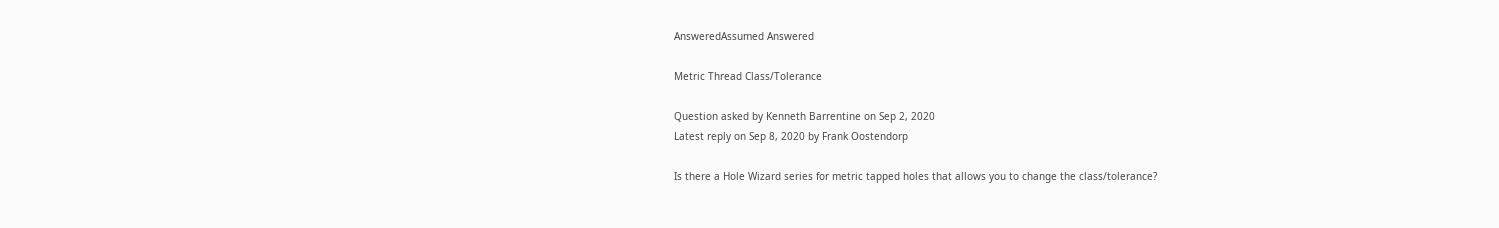AnsweredAssumed Answered

Metric Thread Class/Tolerance

Question asked by Kenneth Barrentine on Sep 2, 2020
Latest reply on Sep 8, 2020 by Frank Oostendorp

Is there a Hole Wizard series for metric tapped holes that allows you to change the class/tolerance?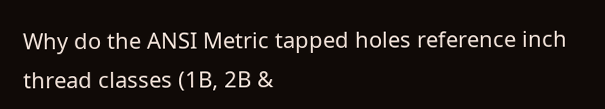Why do the ANSI Metric tapped holes reference inch thread classes (1B, 2B &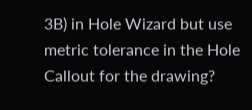3B) in Hole Wizard but use metric tolerance in the Hole Callout for the drawing?